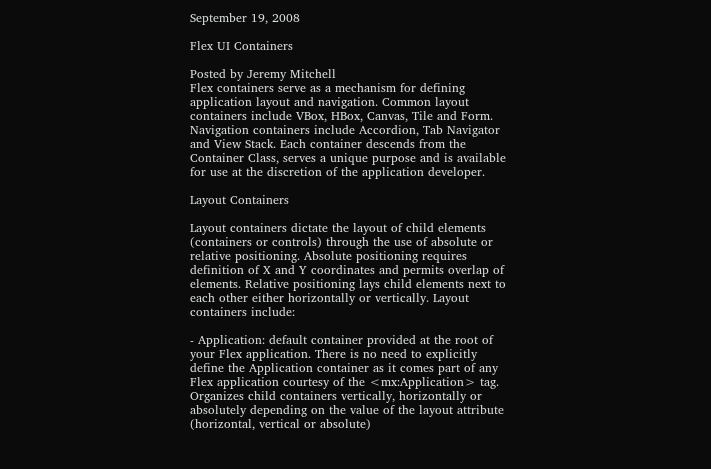September 19, 2008

Flex UI Containers

Posted by Jeremy Mitchell
Flex containers serve as a mechanism for defining application layout and navigation. Common layout containers include VBox, HBox, Canvas, Tile and Form. Navigation containers include Accordion, Tab Navigator and View Stack. Each container descends from the Container Class, serves a unique purpose and is available for use at the discretion of the application developer.

Layout Containers

Layout containers dictate the layout of child elements (containers or controls) through the use of absolute or relative positioning. Absolute positioning requires definition of X and Y coordinates and permits overlap of elements. Relative positioning lays child elements next to each other either horizontally or vertically. Layout containers include:

- Application: default container provided at the root of your Flex application. There is no need to explicitly define the Application container as it comes part of any Flex application courtesy of the <mx:Application> tag. Organizes child containers vertically, horizontally or absolutely depending on the value of the layout attribute (horizontal, vertical or absolute)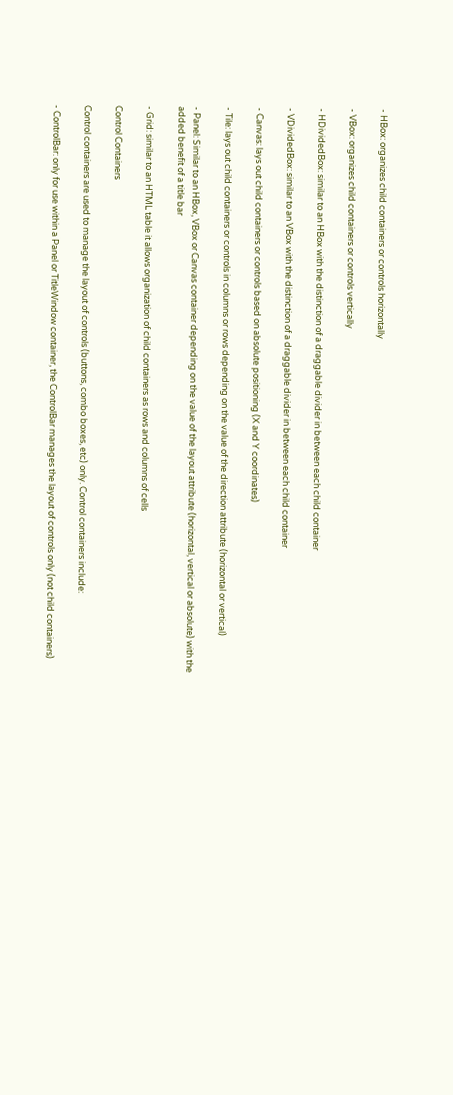- HBox: organizes child containers or controls horizontally

- VBox: organizes child containers or controls vertically

- HDividedBox: similar to an HBox with the distinction of a draggable divider in between each child container

- VDividedBox: similar to an VBox with the distinction of a draggable divider in between each child container

- Canvas: lays out child containers or controls based on absolute positioning (X and Y coordinates)

- Tile: lays out child containers or controls in columns or rows depending on the value of the direction attribute (horizontal or vertical)

- Panel: Similar to an HBox, VBox or Canvas container depending on the value of the layout attribute (horizontal, vertical or absolute) with the added benefit of a title bar

- Grid: similar to an HTML table it allows organization of child containers as rows and columns of cells

Control Containers

Control containers are used to manage the layout of controls (buttons, combo boxes, etc) only. Control containers include:

- ControlBar: only for use within a Panel or TitleWindow container, the ControlBar manages the layout of controls only (not child containers)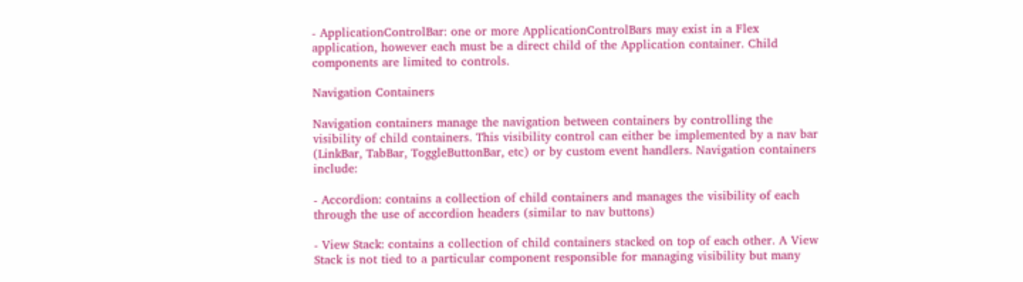- ApplicationControlBar: one or more ApplicationControlBars may exist in a Flex application, however each must be a direct child of the Application container. Child components are limited to controls.

Navigation Containers

Navigation containers manage the navigation between containers by controlling the visibility of child containers. This visibility control can either be implemented by a nav bar (LinkBar, TabBar, ToggleButtonBar, etc) or by custom event handlers. Navigation containers include:

- Accordion: contains a collection of child containers and manages the visibility of each through the use of accordion headers (similar to nav buttons)

- View Stack: contains a collection of child containers stacked on top of each other. A View Stack is not tied to a particular component responsible for managing visibility but many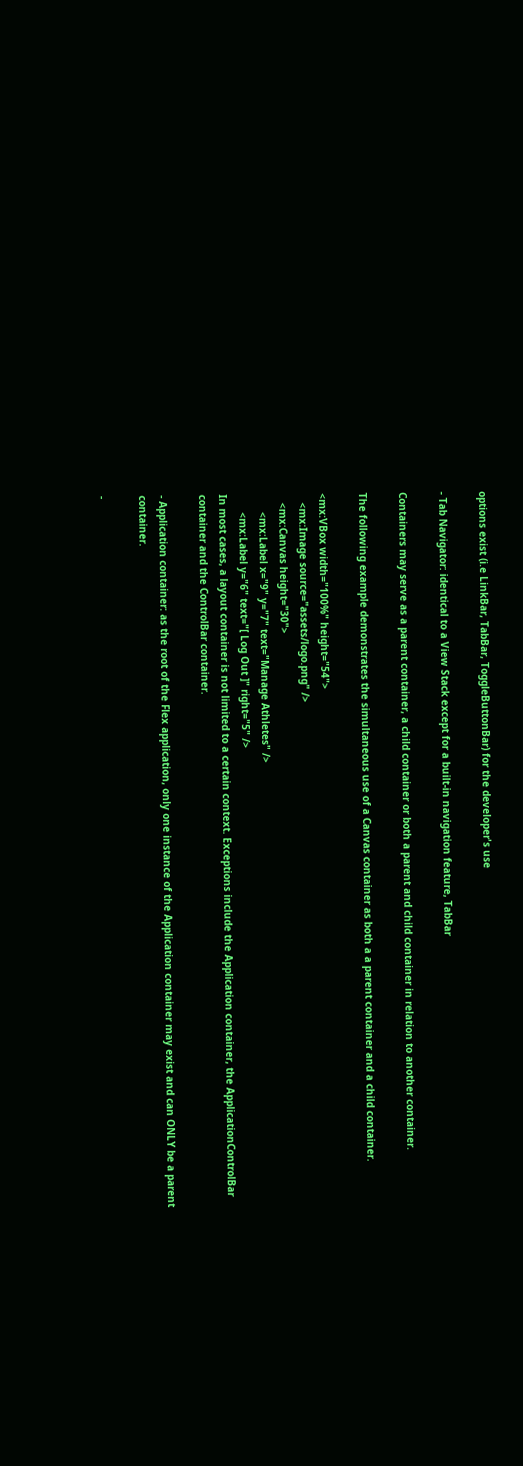options exist (i.e LinkBar, TabBar, ToggleButtonBar) for the developer's use

- Tab Navigator: identical to a View Stack except for a built-in navigation feature, TabBar

Containers may serve as a parent container, a child container or both a parent and child container in relation to another container.

The following example demonstrates the simultaneous use of a Canvas container as both a a parent container and a child container.

<mx:VBox width="100%" height="54">
   <mx:Image source="assets/logo.png" />
   <mx:Canvas height="30">
      <mx:Label x="9" y="7" text="Manage Athletes" />
      <mx:Label y="6" text="[ Log Out ]" right="5" />
In most cases, a layout container is not limited to a certain context. Exceptions include the Application container, the ApplicationControlBar container and the ControlBar container.

- Application container: as the root of the Flex application, only one instance of the Application container may exist and can ONLY be a parent container.

-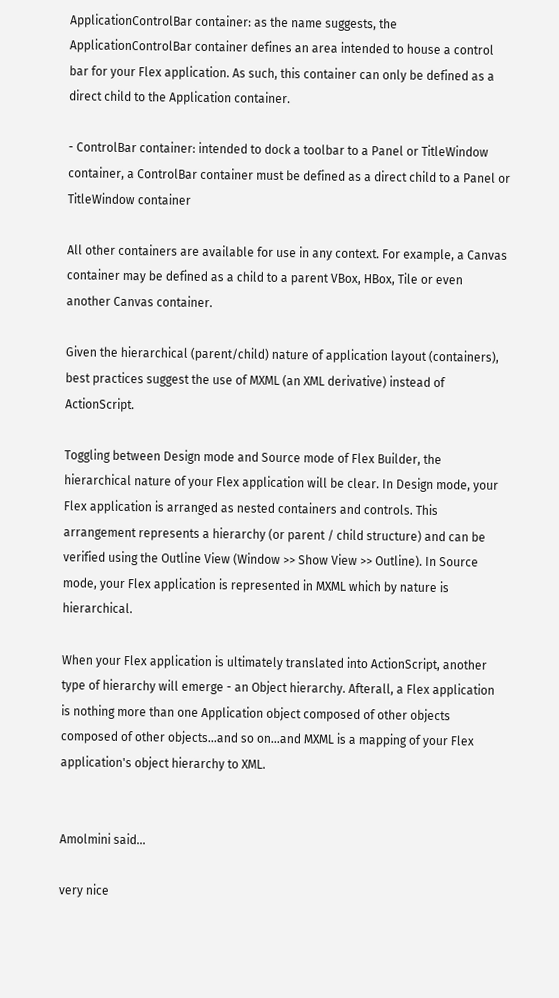ApplicationControlBar container: as the name suggests, the ApplicationControlBar container defines an area intended to house a control bar for your Flex application. As such, this container can only be defined as a direct child to the Application container.

- ControlBar container: intended to dock a toolbar to a Panel or TitleWindow container, a ControlBar container must be defined as a direct child to a Panel or TitleWindow container

All other containers are available for use in any context. For example, a Canvas container may be defined as a child to a parent VBox, HBox, Tile or even another Canvas container.

Given the hierarchical (parent/child) nature of application layout (containers), best practices suggest the use of MXML (an XML derivative) instead of ActionScript.

Toggling between Design mode and Source mode of Flex Builder, the hierarchical nature of your Flex application will be clear. In Design mode, your Flex application is arranged as nested containers and controls. This arrangement represents a hierarchy (or parent / child structure) and can be verified using the Outline View (Window >> Show View >> Outline). In Source mode, your Flex application is represented in MXML which by nature is hierarchical.

When your Flex application is ultimately translated into ActionScript, another type of hierarchy will emerge - an Object hierarchy. Afterall, a Flex application is nothing more than one Application object composed of other objects composed of other objects...and so on...and MXML is a mapping of your Flex application's object hierarchy to XML.


Amolmini said...

very nice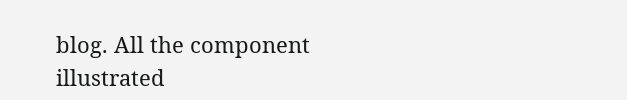blog. All the component illustrated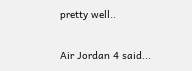pretty well..

Air Jordan 4 said...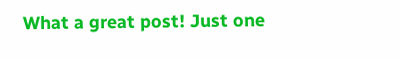What a great post! Just one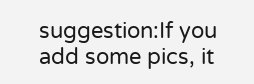suggestion:If you add some pics, it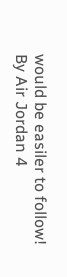would be easiler to follow!
By Air Jordan 4